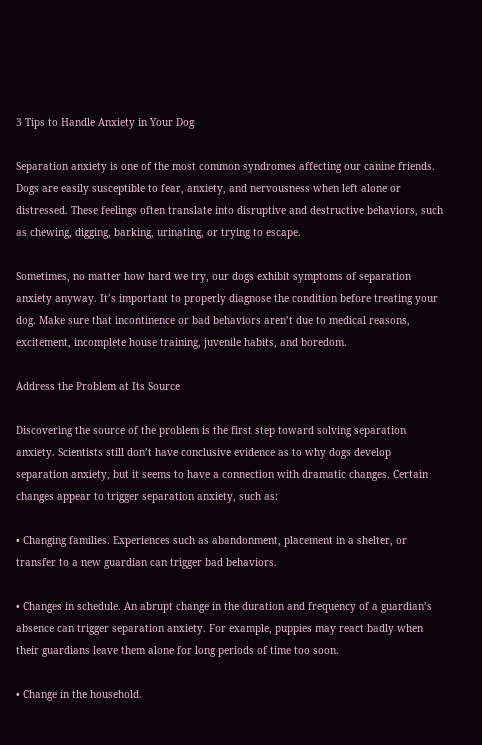3 Tips to Handle Anxiety in Your Dog

Separation anxiety is one of the most common syndromes affecting our canine friends. Dogs are easily susceptible to fear, anxiety, and nervousness when left alone or distressed. These feelings often translate into disruptive and destructive behaviors, such as chewing, digging, barking, urinating, or trying to escape.

Sometimes, no matter how hard we try, our dogs exhibit symptoms of separation anxiety anyway. It’s important to properly diagnose the condition before treating your dog. Make sure that incontinence or bad behaviors aren’t due to medical reasons, excitement, incomplete house training, juvenile habits, and boredom.

Address the Problem at Its Source

Discovering the source of the problem is the first step toward solving separation anxiety. Scientists still don’t have conclusive evidence as to why dogs develop separation anxiety, but it seems to have a connection with dramatic changes. Certain changes appear to trigger separation anxiety, such as:

• Changing families. Experiences such as abandonment, placement in a shelter, or transfer to a new guardian can trigger bad behaviors.

• Changes in schedule. An abrupt change in the duration and frequency of a guardian’s absence can trigger separation anxiety. For example, puppies may react badly when their guardians leave them alone for long periods of time too soon.

• Change in the household.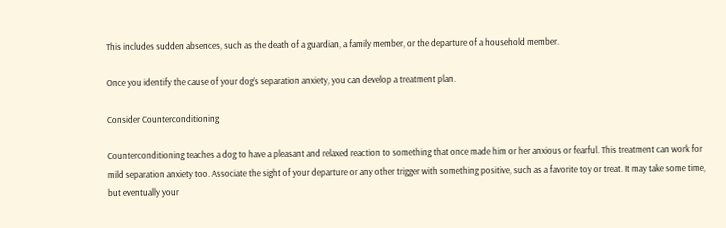This includes sudden absences, such as the death of a guardian, a family member, or the departure of a household member.

Once you identify the cause of your dog’s separation anxiety, you can develop a treatment plan.

Consider Counterconditioning

Counterconditioning teaches a dog to have a pleasant and relaxed reaction to something that once made him or her anxious or fearful. This treatment can work for mild separation anxiety too. Associate the sight of your departure or any other trigger with something positive, such as a favorite toy or treat. It may take some time, but eventually your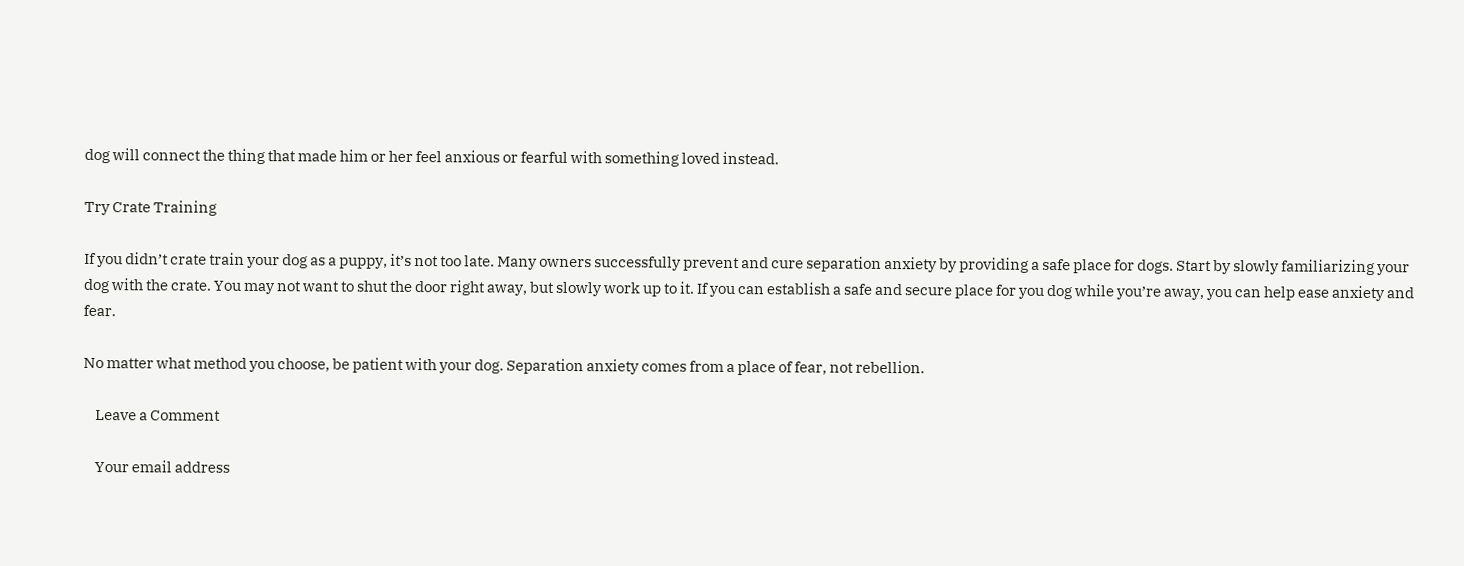dog will connect the thing that made him or her feel anxious or fearful with something loved instead.

Try Crate Training

If you didn’t crate train your dog as a puppy, it’s not too late. Many owners successfully prevent and cure separation anxiety by providing a safe place for dogs. Start by slowly familiarizing your dog with the crate. You may not want to shut the door right away, but slowly work up to it. If you can establish a safe and secure place for you dog while you’re away, you can help ease anxiety and fear.

No matter what method you choose, be patient with your dog. Separation anxiety comes from a place of fear, not rebellion.

    Leave a Comment

    Your email address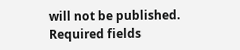will not be published. Required fields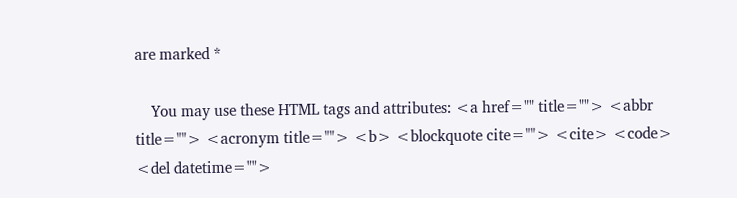are marked *

    You may use these HTML tags and attributes: <a href="" title=""> <abbr title=""> <acronym title=""> <b> <blockquote cite=""> <cite> <code> <del datetime="">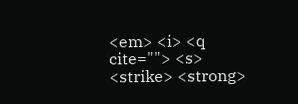<em> <i> <q cite=""> <s> <strike> <strong>